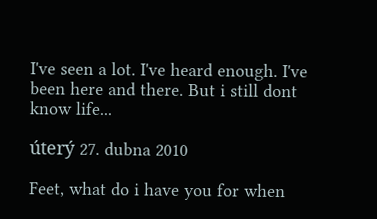I've seen a lot. I've heard enough. I've been here and there. But i still dont know life...

úterý 27. dubna 2010

Feet, what do i have you for when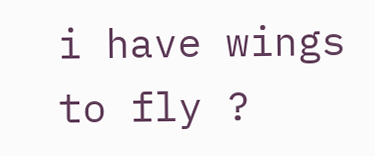i have wings to fly ?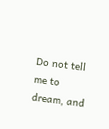Do not tell me to dream, and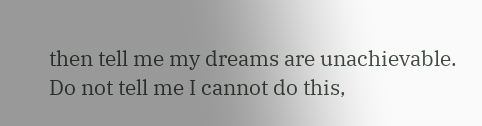then tell me my dreams are unachievable.
Do not tell me I cannot do this,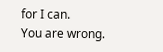for I can.
You are wrong.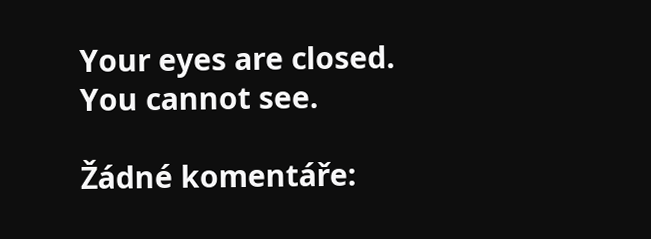Your eyes are closed.
You cannot see.

Žádné komentáře: